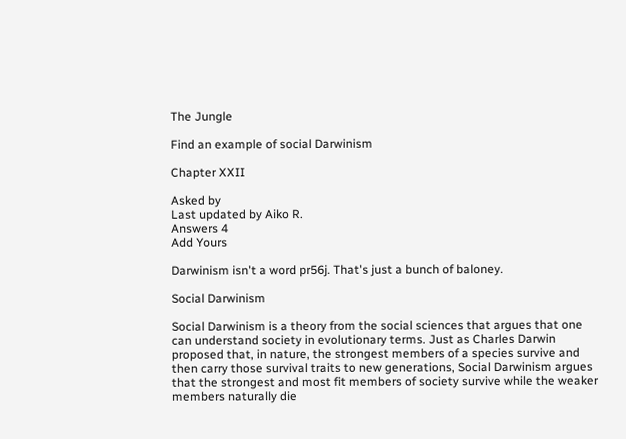The Jungle

Find an example of social Darwinism

Chapter XXII

Asked by
Last updated by Aiko R.
Answers 4
Add Yours

Darwinism isn't a word pr56j. That's just a bunch of baloney.

Social Darwinism

Social Darwinism is a theory from the social sciences that argues that one can understand society in evolutionary terms. Just as Charles Darwin proposed that, in nature, the strongest members of a species survive and then carry those survival traits to new generations, Social Darwinism argues that the strongest and most fit members of society survive while the weaker members naturally die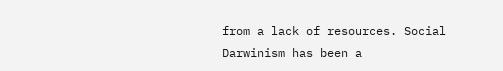from a lack of resources. Social Darwinism has been a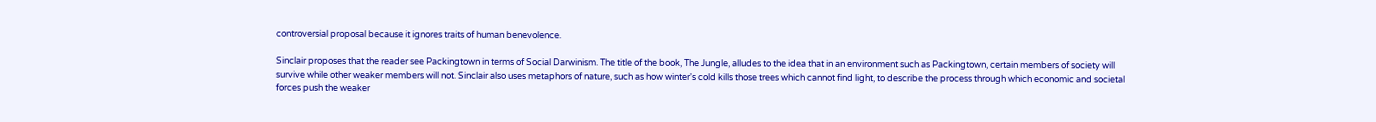controversial proposal because it ignores traits of human benevolence.

Sinclair proposes that the reader see Packingtown in terms of Social Darwinism. The title of the book, The Jungle, alludes to the idea that in an environment such as Packingtown, certain members of society will survive while other weaker members will not. Sinclair also uses metaphors of nature, such as how winter's cold kills those trees which cannot find light, to describe the process through which economic and societal forces push the weaker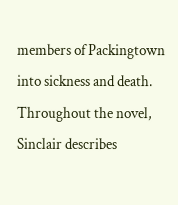members of Packingtown into sickness and death. Throughout the novel, Sinclair describes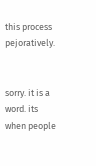this process pejoratively.


sorry. it is a word. its when people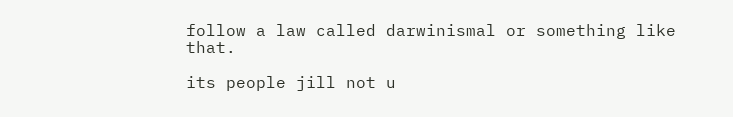follow a law called darwinismal or something like that.

its people jill not u